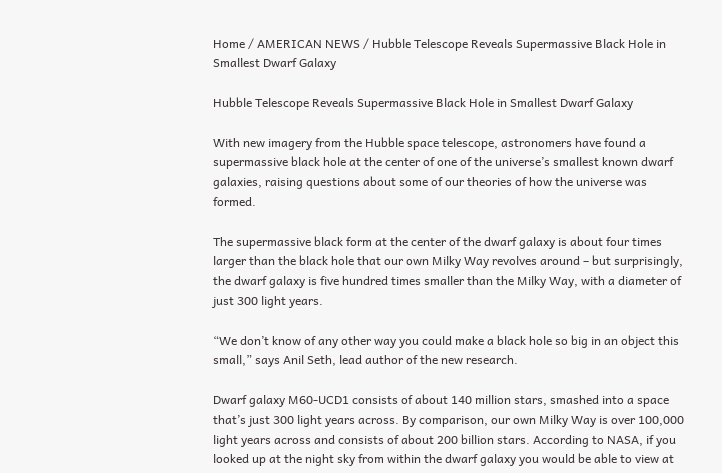Home / AMERICAN NEWS / Hubble Telescope Reveals Supermassive Black Hole in Smallest Dwarf Galaxy

Hubble Telescope Reveals Supermassive Black Hole in Smallest Dwarf Galaxy

With new imagery from the Hubble space telescope, astronomers have found a supermassive black hole at the center of one of the universe’s smallest known dwarf galaxies, raising questions about some of our theories of how the universe was formed.

The supermassive black form at the center of the dwarf galaxy is about four times larger than the black hole that our own Milky Way revolves around – but surprisingly, the dwarf galaxy is five hundred times smaller than the Milky Way, with a diameter of just 300 light years.

“We don’t know of any other way you could make a black hole so big in an object this small,” says Anil Seth, lead author of the new research.

Dwarf galaxy M60-UCD1 consists of about 140 million stars, smashed into a space that’s just 300 light years across. By comparison, our own Milky Way is over 100,000 light years across and consists of about 200 billion stars. According to NASA, if you looked up at the night sky from within the dwarf galaxy you would be able to view at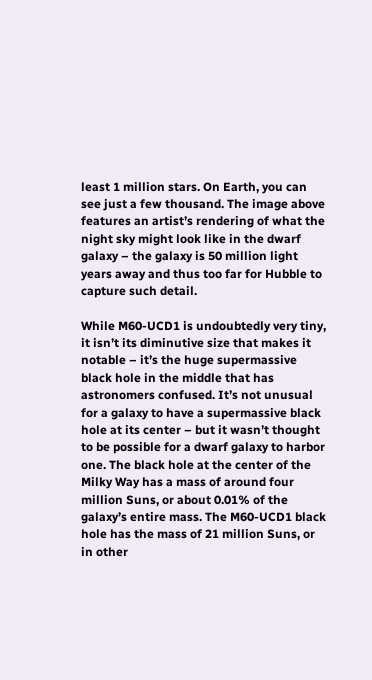least 1 million stars. On Earth, you can see just a few thousand. The image above features an artist’s rendering of what the night sky might look like in the dwarf galaxy – the galaxy is 50 million light years away and thus too far for Hubble to capture such detail.

While M60-UCD1 is undoubtedly very tiny, it isn’t its diminutive size that makes it notable – it’s the huge supermassive black hole in the middle that has astronomers confused. It’s not unusual for a galaxy to have a supermassive black hole at its center – but it wasn’t thought to be possible for a dwarf galaxy to harbor one. The black hole at the center of the Milky Way has a mass of around four million Suns, or about 0.01% of the galaxy’s entire mass. The M60-UCD1 black hole has the mass of 21 million Suns, or in other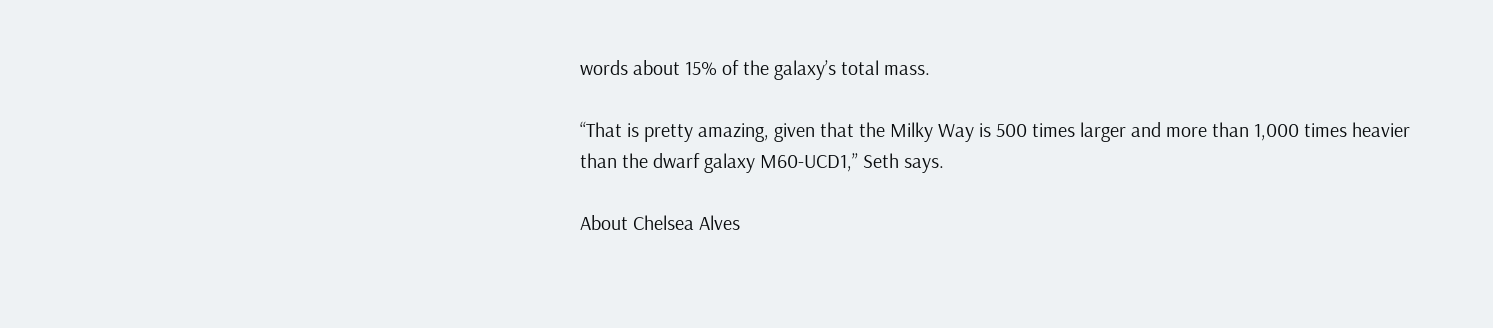words about 15% of the galaxy’s total mass.

“That is pretty amazing, given that the Milky Way is 500 times larger and more than 1,000 times heavier than the dwarf galaxy M60-UCD1,” Seth says.

About Chelsea Alves